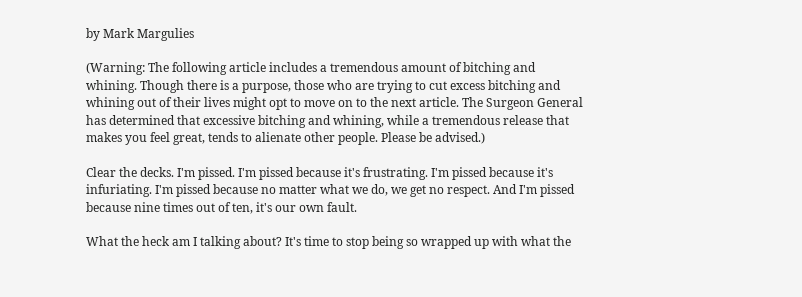by Mark Margulies

(Warning: The following article includes a tremendous amount of bitching and whining. Though there is a purpose, those who are trying to cut excess bitching and whining out of their lives might opt to move on to the next article. The Surgeon General has determined that excessive bitching and whining, while a tremendous release that makes you feel great, tends to alienate other people. Please be advised.)

Clear the decks. I'm pissed. I'm pissed because it's frustrating. I'm pissed because it's infuriating. I'm pissed because no matter what we do, we get no respect. And I'm pissed because nine times out of ten, it's our own fault.

What the heck am I talking about? It's time to stop being so wrapped up with what the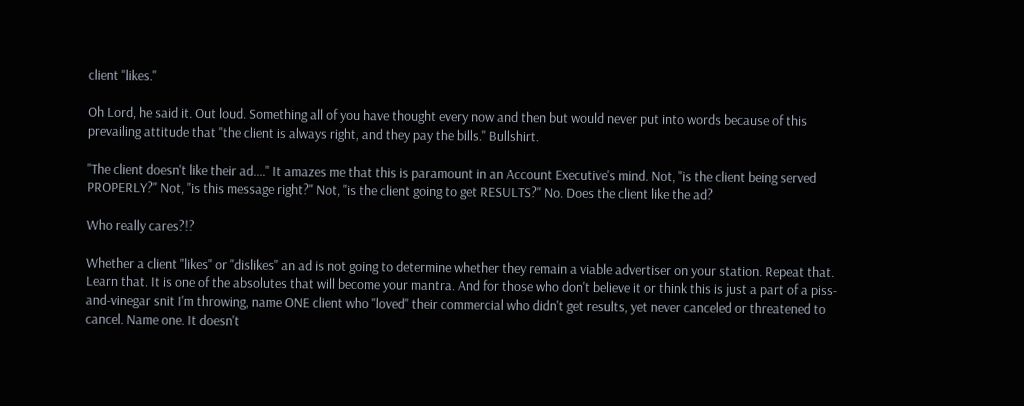client "likes."

Oh Lord, he said it. Out loud. Something all of you have thought every now and then but would never put into words because of this prevailing attitude that "the client is always right, and they pay the bills." Bullshirt.

"The client doesn't like their ad...." It amazes me that this is paramount in an Account Executive's mind. Not, "is the client being served PROPERLY?" Not, "is this message right?" Not, "is the client going to get RESULTS?" No. Does the client like the ad?

Who really cares?!?

Whether a client "likes" or "dislikes" an ad is not going to determine whether they remain a viable advertiser on your station. Repeat that. Learn that. It is one of the absolutes that will become your mantra. And for those who don't believe it or think this is just a part of a piss-and-vinegar snit I'm throwing, name ONE client who "loved" their commercial who didn't get results, yet never canceled or threatened to cancel. Name one. It doesn't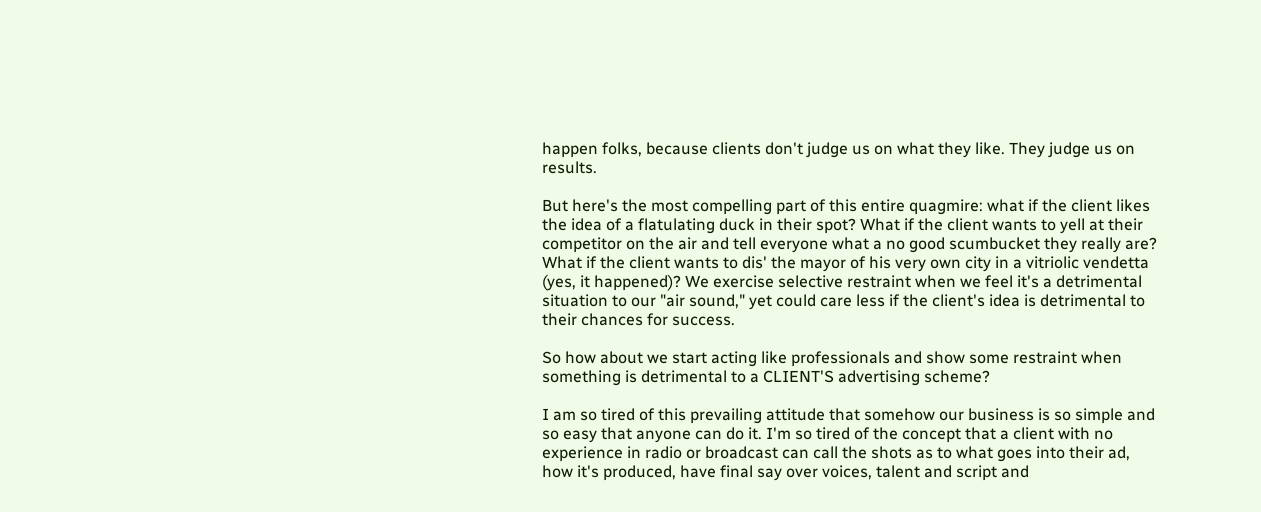happen folks, because clients don't judge us on what they like. They judge us on results.

But here's the most compelling part of this entire quagmire: what if the client likes the idea of a flatulating duck in their spot? What if the client wants to yell at their competitor on the air and tell everyone what a no good scumbucket they really are? What if the client wants to dis' the mayor of his very own city in a vitriolic vendetta (yes, it happened)? We exercise selective restraint when we feel it's a detrimental situation to our "air sound," yet could care less if the client's idea is detrimental to their chances for success.

So how about we start acting like professionals and show some restraint when something is detrimental to a CLIENT'S advertising scheme?

I am so tired of this prevailing attitude that somehow our business is so simple and so easy that anyone can do it. I'm so tired of the concept that a client with no experience in radio or broadcast can call the shots as to what goes into their ad, how it's produced, have final say over voices, talent and script and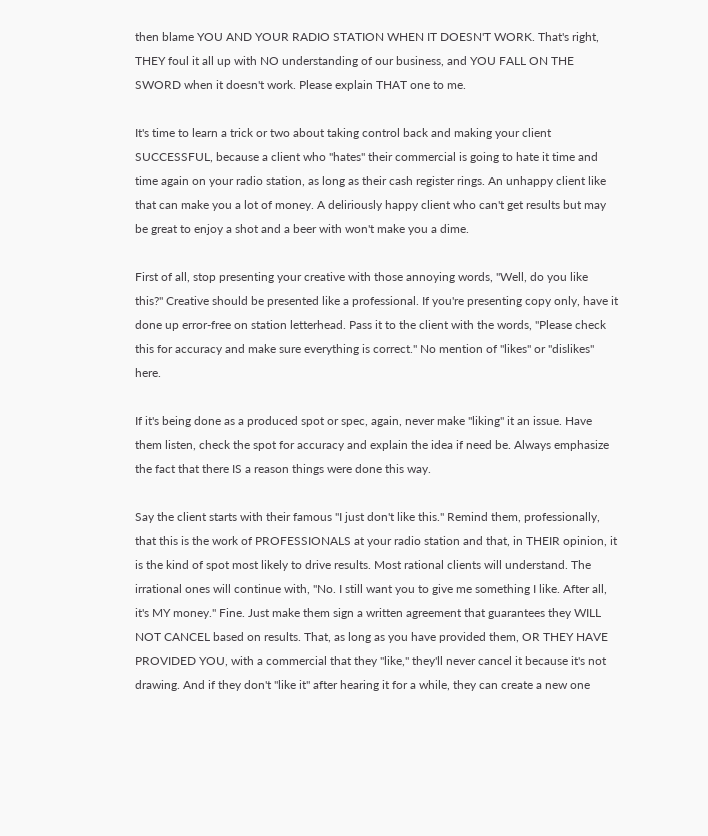then blame YOU AND YOUR RADIO STATION WHEN IT DOESN'T WORK. That's right, THEY foul it all up with NO understanding of our business, and YOU FALL ON THE SWORD when it doesn't work. Please explain THAT one to me.

It's time to learn a trick or two about taking control back and making your client SUCCESSFUL, because a client who "hates" their commercial is going to hate it time and time again on your radio station, as long as their cash register rings. An unhappy client like that can make you a lot of money. A deliriously happy client who can't get results but may be great to enjoy a shot and a beer with won't make you a dime.

First of all, stop presenting your creative with those annoying words, "Well, do you like this?" Creative should be presented like a professional. If you're presenting copy only, have it done up error-free on station letterhead. Pass it to the client with the words, "Please check this for accuracy and make sure everything is correct." No mention of "likes" or "dislikes" here.

If it's being done as a produced spot or spec, again, never make "liking" it an issue. Have them listen, check the spot for accuracy and explain the idea if need be. Always emphasize the fact that there IS a reason things were done this way.

Say the client starts with their famous "I just don't like this." Remind them, professionally, that this is the work of PROFESSIONALS at your radio station and that, in THEIR opinion, it is the kind of spot most likely to drive results. Most rational clients will understand. The irrational ones will continue with, "No. I still want you to give me something I like. After all, it's MY money." Fine. Just make them sign a written agreement that guarantees they WILL NOT CANCEL based on results. That, as long as you have provided them, OR THEY HAVE PROVIDED YOU, with a commercial that they "like," they'll never cancel it because it's not drawing. And if they don't "like it" after hearing it for a while, they can create a new one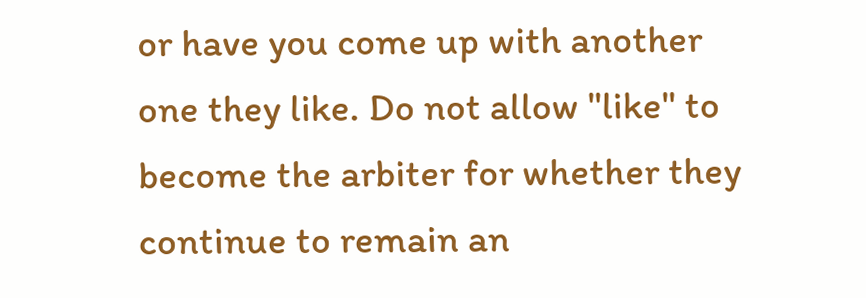or have you come up with another one they like. Do not allow "like" to become the arbiter for whether they continue to remain an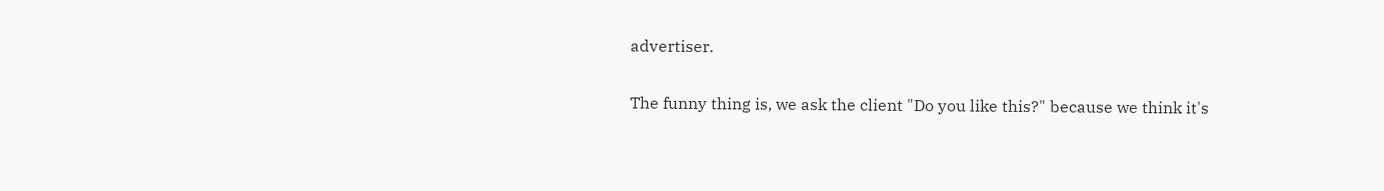advertiser.

The funny thing is, we ask the client "Do you like this?" because we think it's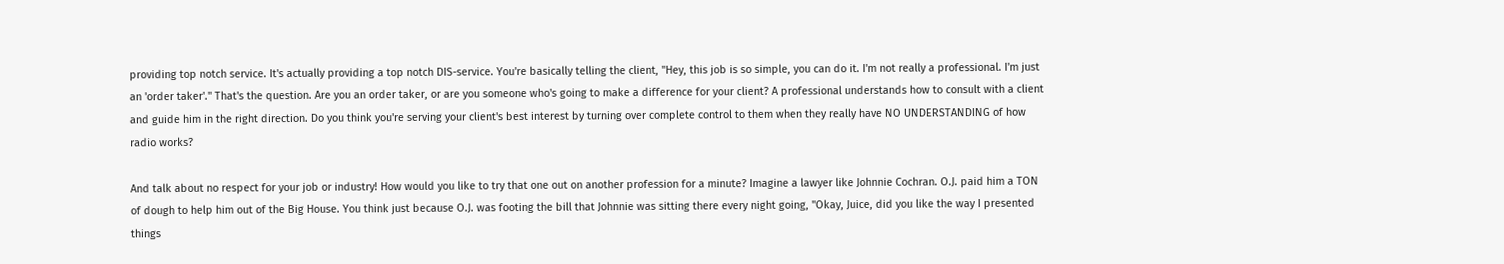providing top notch service. It's actually providing a top notch DIS-service. You're basically telling the client, "Hey, this job is so simple, you can do it. I'm not really a professional. I'm just an 'order taker'." That's the question. Are you an order taker, or are you someone who's going to make a difference for your client? A professional understands how to consult with a client and guide him in the right direction. Do you think you're serving your client's best interest by turning over complete control to them when they really have NO UNDERSTANDING of how radio works?

And talk about no respect for your job or industry! How would you like to try that one out on another profession for a minute? Imagine a lawyer like Johnnie Cochran. O.J. paid him a TON of dough to help him out of the Big House. You think just because O.J. was footing the bill that Johnnie was sitting there every night going, "Okay, Juice, did you like the way I presented things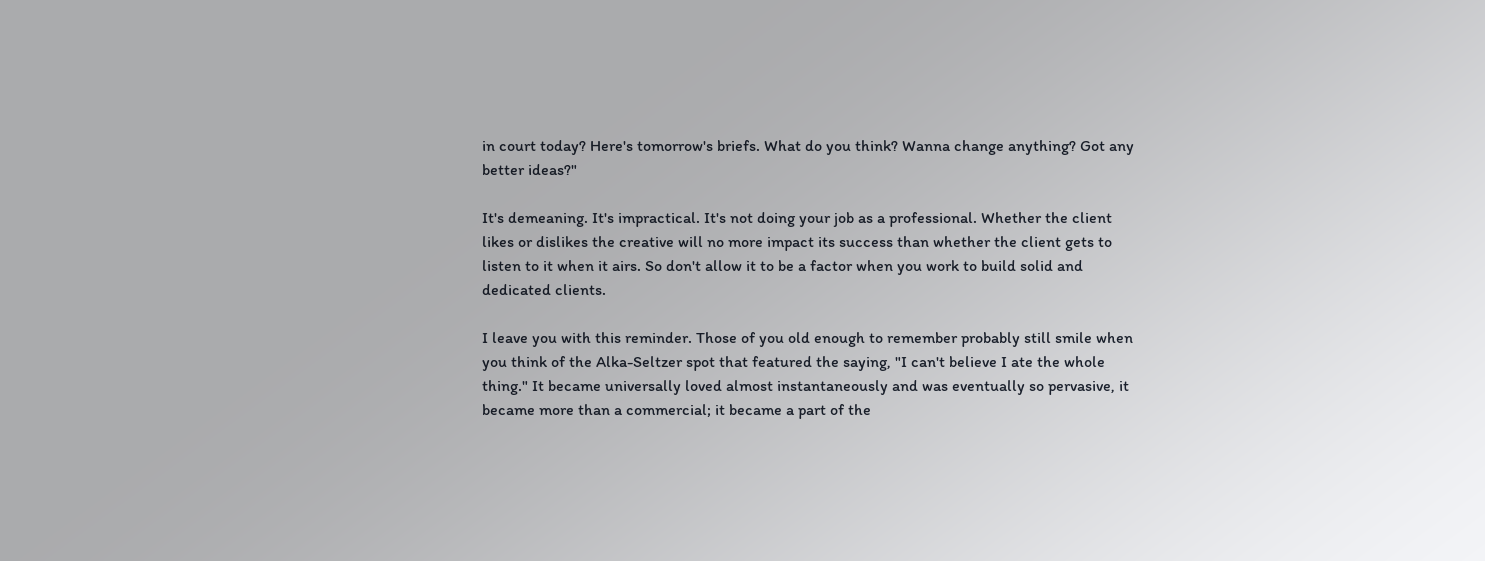in court today? Here's tomorrow's briefs. What do you think? Wanna change anything? Got any better ideas?"

It's demeaning. It's impractical. It's not doing your job as a professional. Whether the client likes or dislikes the creative will no more impact its success than whether the client gets to listen to it when it airs. So don't allow it to be a factor when you work to build solid and dedicated clients.

I leave you with this reminder. Those of you old enough to remember probably still smile when you think of the Alka-Seltzer spot that featured the saying, "I can't believe I ate the whole thing." It became universally loved almost instantaneously and was eventually so pervasive, it became more than a commercial; it became a part of the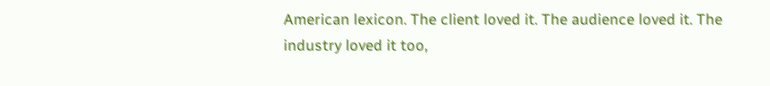American lexicon. The client loved it. The audience loved it. The industry loved it too,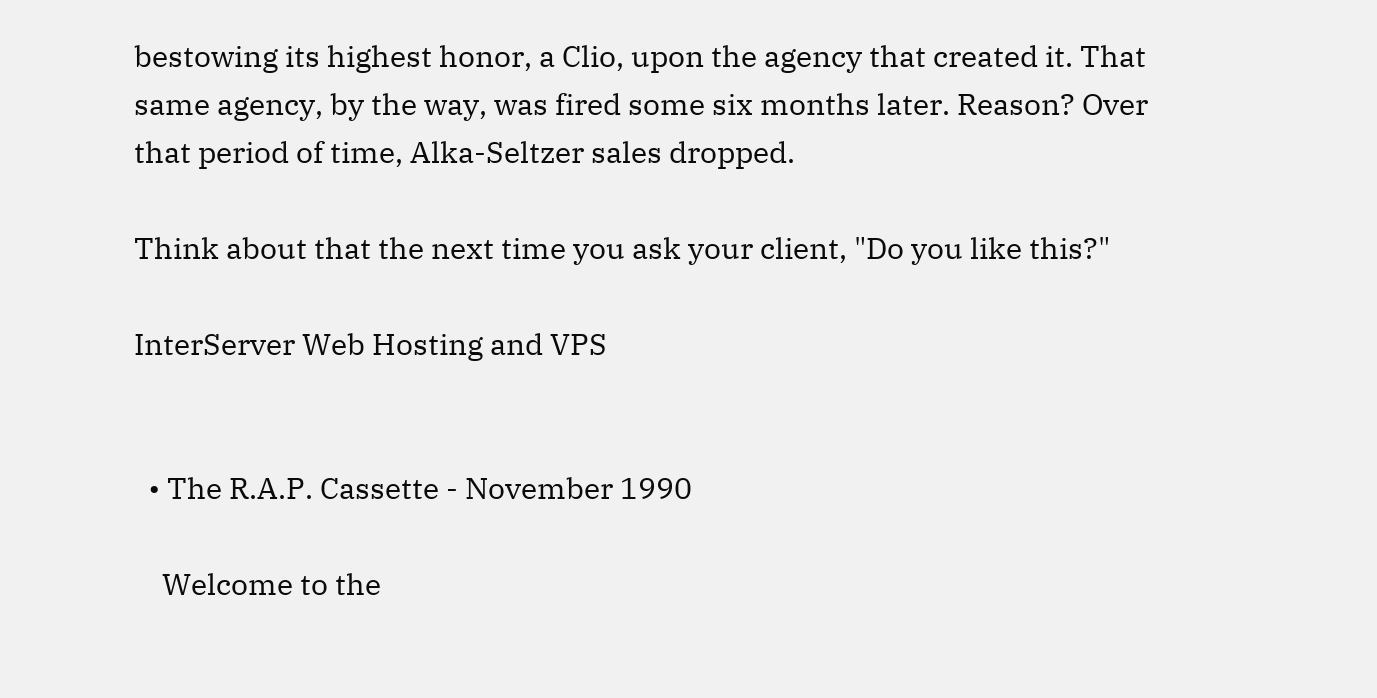bestowing its highest honor, a Clio, upon the agency that created it. That same agency, by the way, was fired some six months later. Reason? Over that period of time, Alka-Seltzer sales dropped.

Think about that the next time you ask your client, "Do you like this?"

InterServer Web Hosting and VPS


  • The R.A.P. Cassette - November 1990

    Welcome to the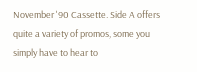November '90 Cassette. Side A offers quite a variety of promos, some you simply have to hear to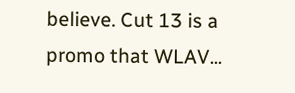believe. Cut 13 is a promo that WLAV...